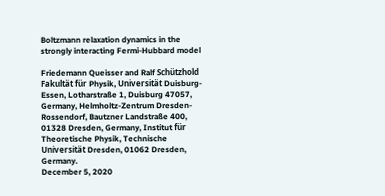Boltzmann relaxation dynamics in the strongly interacting Fermi-Hubbard model

Friedemann Queisser and Ralf Schützhold Fakultät für Physik, Universität Duisburg-Essen, Lotharstraße 1, Duisburg 47057, Germany, Helmholtz-Zentrum Dresden-Rossendorf, Bautzner Landstraße 400, 01328 Dresden, Germany, Institut für Theoretische Physik, Technische Universität Dresden, 01062 Dresden, Germany.
December 5, 2020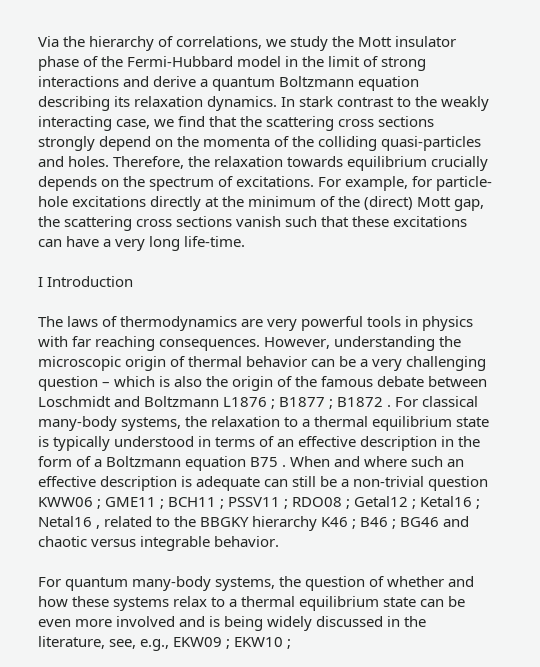Via the hierarchy of correlations, we study the Mott insulator phase of the Fermi-Hubbard model in the limit of strong interactions and derive a quantum Boltzmann equation describing its relaxation dynamics. In stark contrast to the weakly interacting case, we find that the scattering cross sections strongly depend on the momenta of the colliding quasi-particles and holes. Therefore, the relaxation towards equilibrium crucially depends on the spectrum of excitations. For example, for particle-hole excitations directly at the minimum of the (direct) Mott gap, the scattering cross sections vanish such that these excitations can have a very long life-time.

I Introduction

The laws of thermodynamics are very powerful tools in physics with far reaching consequences. However, understanding the microscopic origin of thermal behavior can be a very challenging question – which is also the origin of the famous debate between Loschmidt and Boltzmann L1876 ; B1877 ; B1872 . For classical many-body systems, the relaxation to a thermal equilibrium state is typically understood in terms of an effective description in the form of a Boltzmann equation B75 . When and where such an effective description is adequate can still be a non-trivial question KWW06 ; GME11 ; BCH11 ; PSSV11 ; RDO08 ; Getal12 ; Ketal16 ; Netal16 , related to the BBGKY hierarchy K46 ; B46 ; BG46 and chaotic versus integrable behavior.

For quantum many-body systems, the question of whether and how these systems relax to a thermal equilibrium state can be even more involved and is being widely discussed in the literature, see, e.g., EKW09 ; EKW10 ;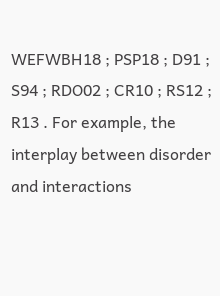WEFWBH18 ; PSP18 ; D91 ; S94 ; RDO02 ; CR10 ; RS12 ; R13 . For example, the interplay between disorder and interactions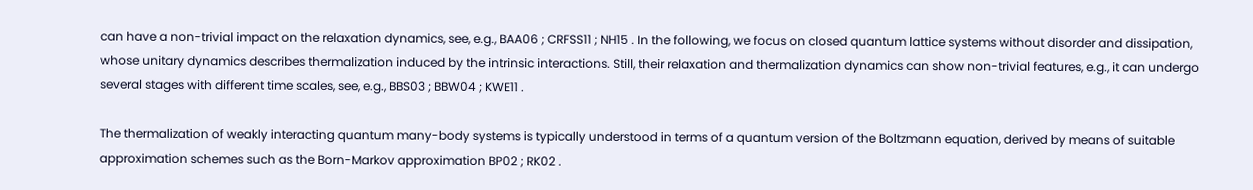can have a non-trivial impact on the relaxation dynamics, see, e.g., BAA06 ; CRFSS11 ; NH15 . In the following, we focus on closed quantum lattice systems without disorder and dissipation, whose unitary dynamics describes thermalization induced by the intrinsic interactions. Still, their relaxation and thermalization dynamics can show non-trivial features, e.g., it can undergo several stages with different time scales, see, e.g., BBS03 ; BBW04 ; KWE11 .

The thermalization of weakly interacting quantum many-body systems is typically understood in terms of a quantum version of the Boltzmann equation, derived by means of suitable approximation schemes such as the Born-Markov approximation BP02 ; RK02 .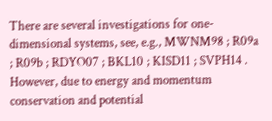There are several investigations for one-dimensional systems, see, e.g., MWNM98 ; R09a ; R09b ; RDYO07 ; BKL10 ; KISD11 ; SVPH14 . However, due to energy and momentum conservation and potential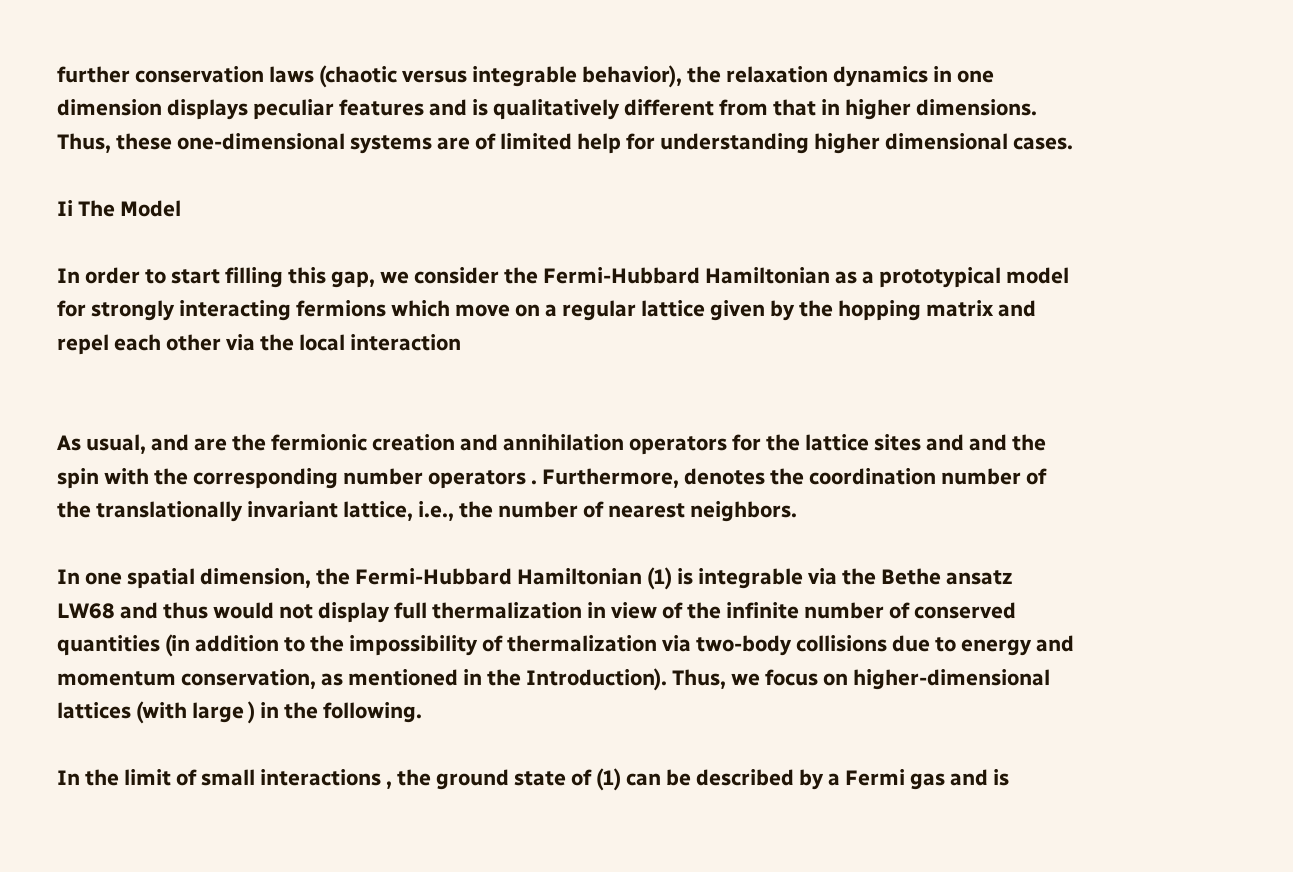further conservation laws (chaotic versus integrable behavior), the relaxation dynamics in one dimension displays peculiar features and is qualitatively different from that in higher dimensions. Thus, these one-dimensional systems are of limited help for understanding higher dimensional cases.

Ii The Model

In order to start filling this gap, we consider the Fermi-Hubbard Hamiltonian as a prototypical model for strongly interacting fermions which move on a regular lattice given by the hopping matrix and repel each other via the local interaction


As usual, and are the fermionic creation and annihilation operators for the lattice sites and and the spin with the corresponding number operators . Furthermore, denotes the coordination number of the translationally invariant lattice, i.e., the number of nearest neighbors.

In one spatial dimension, the Fermi-Hubbard Hamiltonian (1) is integrable via the Bethe ansatz LW68 and thus would not display full thermalization in view of the infinite number of conserved quantities (in addition to the impossibility of thermalization via two-body collisions due to energy and momentum conservation, as mentioned in the Introduction). Thus, we focus on higher-dimensional lattices (with large ) in the following.

In the limit of small interactions , the ground state of (1) can be described by a Fermi gas and is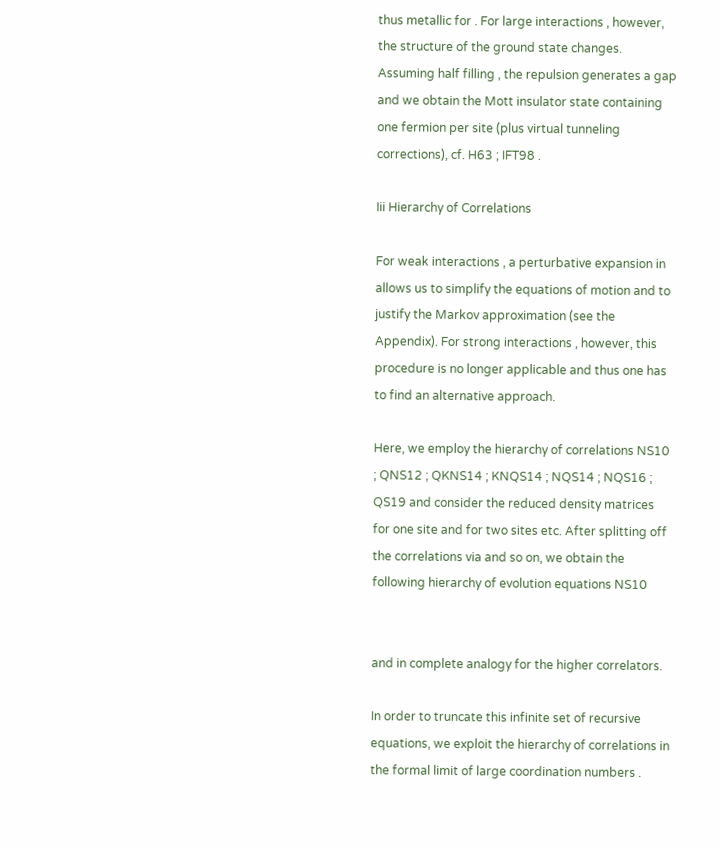thus metallic for . For large interactions , however, the structure of the ground state changes. Assuming half filling , the repulsion generates a gap and we obtain the Mott insulator state containing one fermion per site (plus virtual tunneling corrections), cf. H63 ; IFT98 .

Iii Hierarchy of Correlations

For weak interactions , a perturbative expansion in allows us to simplify the equations of motion and to justify the Markov approximation (see the Appendix). For strong interactions , however, this procedure is no longer applicable and thus one has to find an alternative approach.

Here, we employ the hierarchy of correlations NS10 ; QNS12 ; QKNS14 ; KNQS14 ; NQS14 ; NQS16 ; QS19 and consider the reduced density matrices for one site and for two sites etc. After splitting off the correlations via and so on, we obtain the following hierarchy of evolution equations NS10


and in complete analogy for the higher correlators.

In order to truncate this infinite set of recursive equations, we exploit the hierarchy of correlations in the formal limit of large coordination numbers .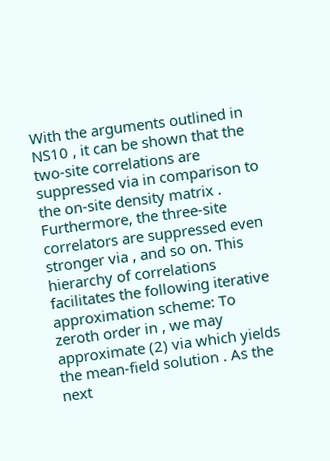With the arguments outlined in NS10 , it can be shown that the two-site correlations are suppressed via in comparison to the on-site density matrix . Furthermore, the three-site correlators are suppressed even stronger via , and so on. This hierarchy of correlations facilitates the following iterative approximation scheme: To zeroth order in , we may approximate (2) via which yields the mean-field solution . As the next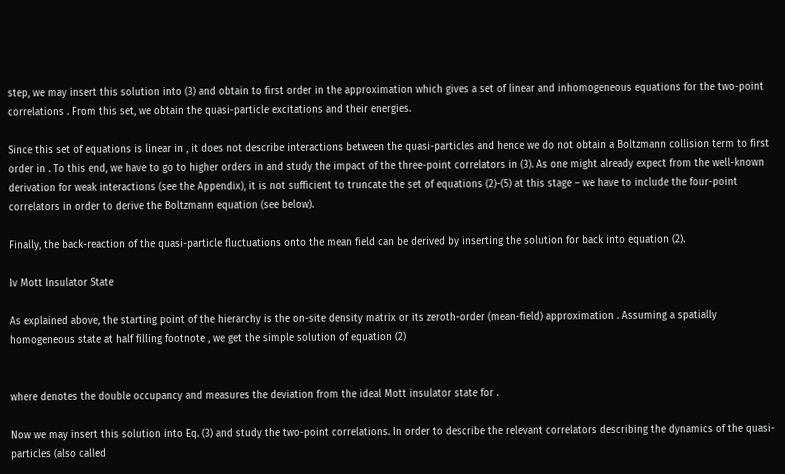step, we may insert this solution into (3) and obtain to first order in the approximation which gives a set of linear and inhomogeneous equations for the two-point correlations . From this set, we obtain the quasi-particle excitations and their energies.

Since this set of equations is linear in , it does not describe interactions between the quasi-particles and hence we do not obtain a Boltzmann collision term to first order in . To this end, we have to go to higher orders in and study the impact of the three-point correlators in (3). As one might already expect from the well-known derivation for weak interactions (see the Appendix), it is not sufficient to truncate the set of equations (2)-(5) at this stage – we have to include the four-point correlators in order to derive the Boltzmann equation (see below).

Finally, the back-reaction of the quasi-particle fluctuations onto the mean field can be derived by inserting the solution for back into equation (2).

Iv Mott Insulator State

As explained above, the starting point of the hierarchy is the on-site density matrix or its zeroth-order (mean-field) approximation . Assuming a spatially homogeneous state at half filling footnote , we get the simple solution of equation (2)


where denotes the double occupancy and measures the deviation from the ideal Mott insulator state for .

Now we may insert this solution into Eq. (3) and study the two-point correlations. In order to describe the relevant correlators describing the dynamics of the quasi-particles (also called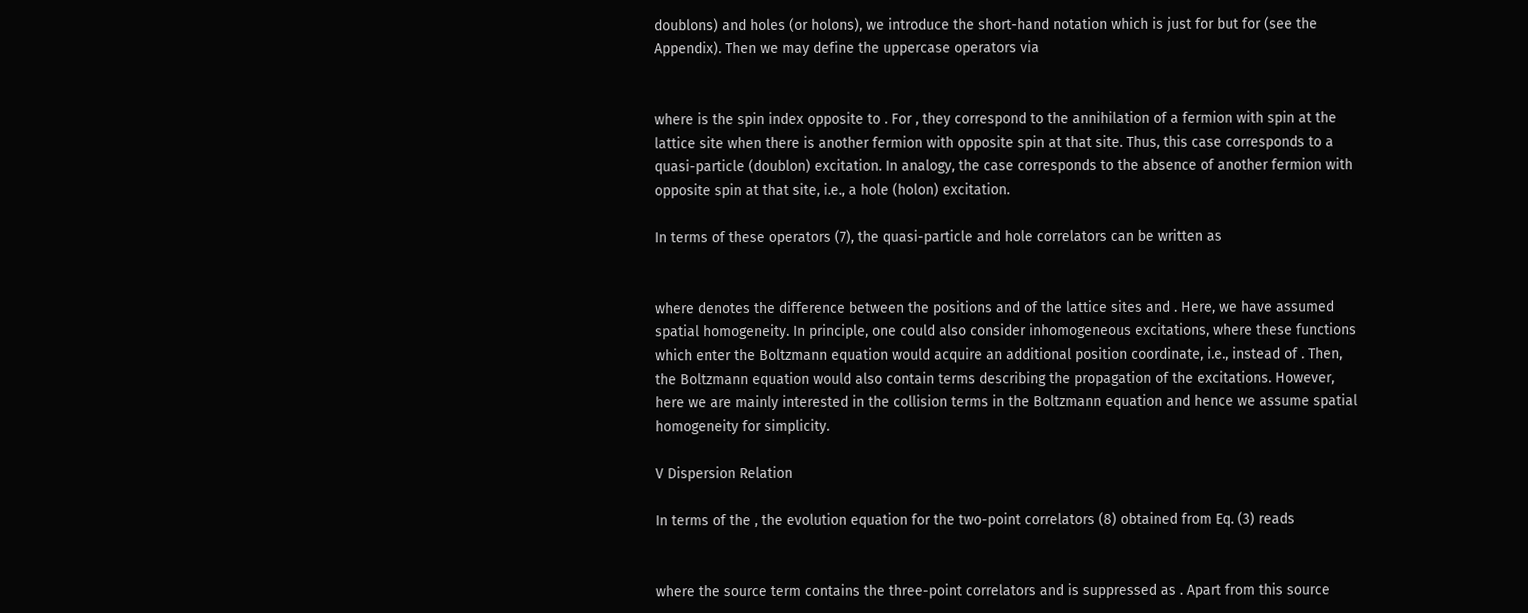doublons) and holes (or holons), we introduce the short-hand notation which is just for but for (see the Appendix). Then we may define the uppercase operators via


where is the spin index opposite to . For , they correspond to the annihilation of a fermion with spin at the lattice site when there is another fermion with opposite spin at that site. Thus, this case corresponds to a quasi-particle (doublon) excitation. In analogy, the case corresponds to the absence of another fermion with opposite spin at that site, i.e., a hole (holon) excitation.

In terms of these operators (7), the quasi-particle and hole correlators can be written as


where denotes the difference between the positions and of the lattice sites and . Here, we have assumed spatial homogeneity. In principle, one could also consider inhomogeneous excitations, where these functions which enter the Boltzmann equation would acquire an additional position coordinate, i.e., instead of . Then, the Boltzmann equation would also contain terms describing the propagation of the excitations. However, here we are mainly interested in the collision terms in the Boltzmann equation and hence we assume spatial homogeneity for simplicity.

V Dispersion Relation

In terms of the , the evolution equation for the two-point correlators (8) obtained from Eq. (3) reads


where the source term contains the three-point correlators and is suppressed as . Apart from this source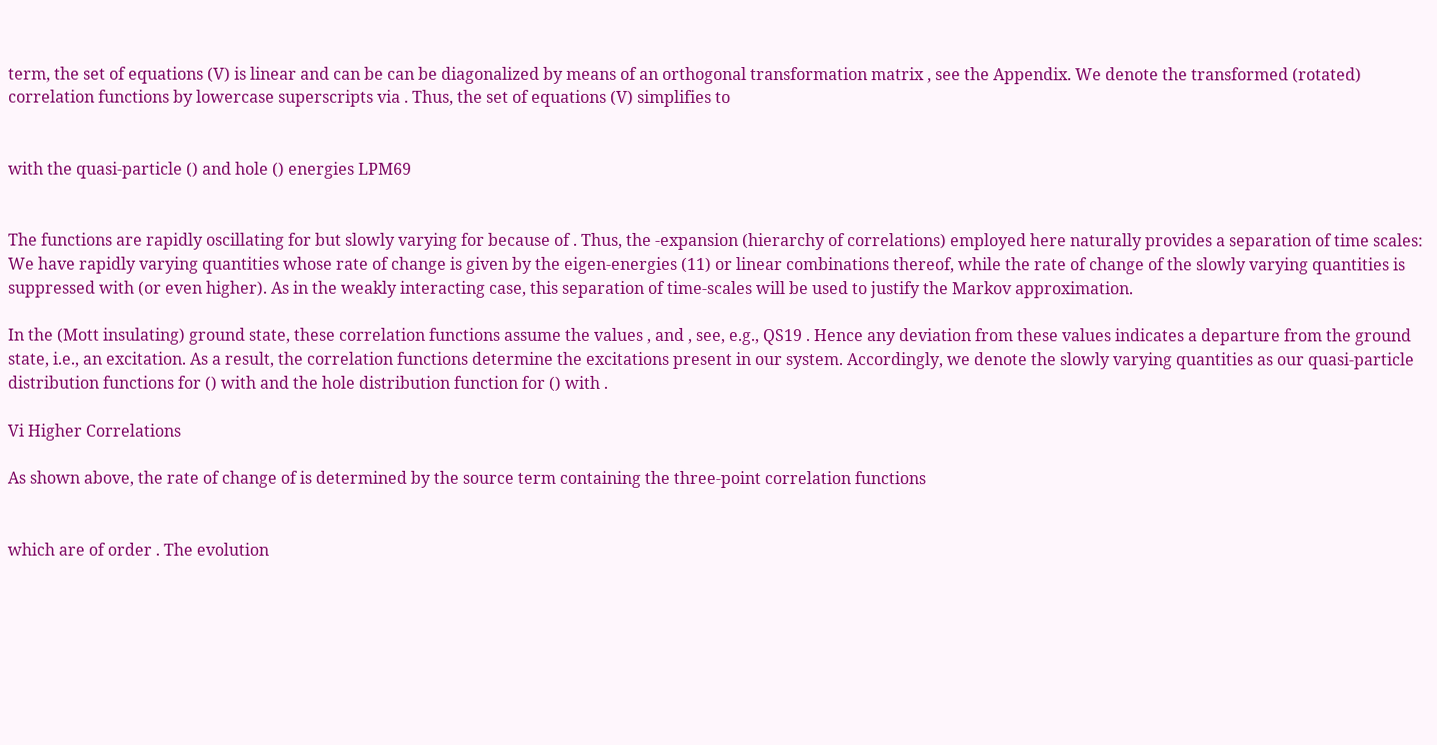term, the set of equations (V) is linear and can be can be diagonalized by means of an orthogonal transformation matrix , see the Appendix. We denote the transformed (rotated) correlation functions by lowercase superscripts via . Thus, the set of equations (V) simplifies to


with the quasi-particle () and hole () energies LPM69


The functions are rapidly oscillating for but slowly varying for because of . Thus, the -expansion (hierarchy of correlations) employed here naturally provides a separation of time scales: We have rapidly varying quantities whose rate of change is given by the eigen-energies (11) or linear combinations thereof, while the rate of change of the slowly varying quantities is suppressed with (or even higher). As in the weakly interacting case, this separation of time-scales will be used to justify the Markov approximation.

In the (Mott insulating) ground state, these correlation functions assume the values , and , see, e.g., QS19 . Hence any deviation from these values indicates a departure from the ground state, i.e., an excitation. As a result, the correlation functions determine the excitations present in our system. Accordingly, we denote the slowly varying quantities as our quasi-particle distribution functions for () with and the hole distribution function for () with .

Vi Higher Correlations

As shown above, the rate of change of is determined by the source term containing the three-point correlation functions


which are of order . The evolution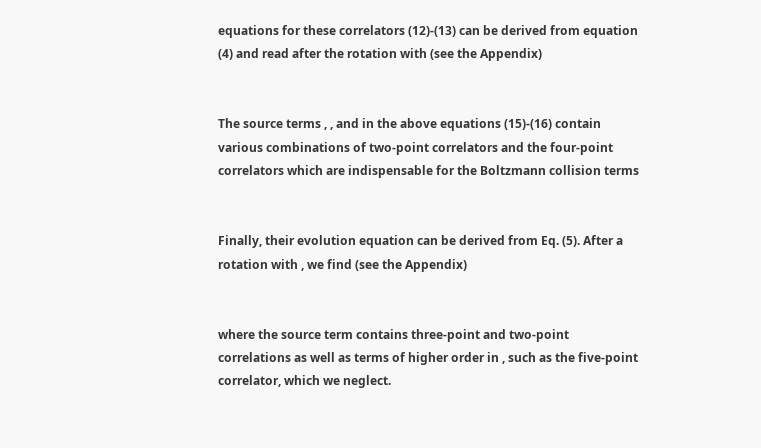equations for these correlators (12)-(13) can be derived from equation (4) and read after the rotation with (see the Appendix)


The source terms , , and in the above equations (15)-(16) contain various combinations of two-point correlators and the four-point correlators which are indispensable for the Boltzmann collision terms


Finally, their evolution equation can be derived from Eq. (5). After a rotation with , we find (see the Appendix)


where the source term contains three-point and two-point correlations as well as terms of higher order in , such as the five-point correlator, which we neglect.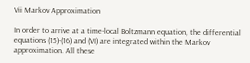Vii Markov Approximation

In order to arrive at a time-local Boltzmann equation, the differential equations (15)-(16) and (VI) are integrated within the Markov approximation. All these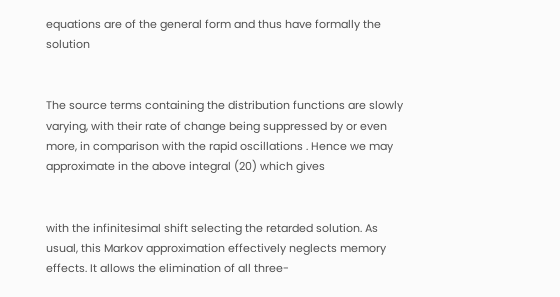equations are of the general form and thus have formally the solution


The source terms containing the distribution functions are slowly varying, with their rate of change being suppressed by or even more, in comparison with the rapid oscillations . Hence we may approximate in the above integral (20) which gives


with the infinitesimal shift selecting the retarded solution. As usual, this Markov approximation effectively neglects memory effects. It allows the elimination of all three-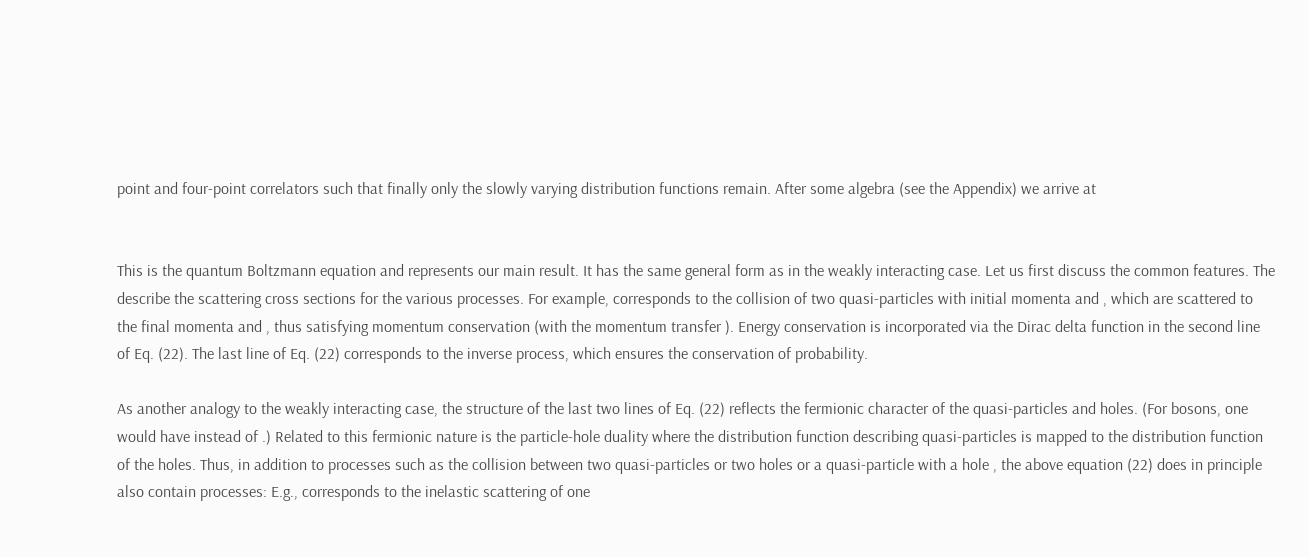point and four-point correlators such that finally only the slowly varying distribution functions remain. After some algebra (see the Appendix) we arrive at


This is the quantum Boltzmann equation and represents our main result. It has the same general form as in the weakly interacting case. Let us first discuss the common features. The describe the scattering cross sections for the various processes. For example, corresponds to the collision of two quasi-particles with initial momenta and , which are scattered to the final momenta and , thus satisfying momentum conservation (with the momentum transfer ). Energy conservation is incorporated via the Dirac delta function in the second line of Eq. (22). The last line of Eq. (22) corresponds to the inverse process, which ensures the conservation of probability.

As another analogy to the weakly interacting case, the structure of the last two lines of Eq. (22) reflects the fermionic character of the quasi-particles and holes. (For bosons, one would have instead of .) Related to this fermionic nature is the particle-hole duality where the distribution function describing quasi-particles is mapped to the distribution function of the holes. Thus, in addition to processes such as the collision between two quasi-particles or two holes or a quasi-particle with a hole , the above equation (22) does in principle also contain processes: E.g., corresponds to the inelastic scattering of one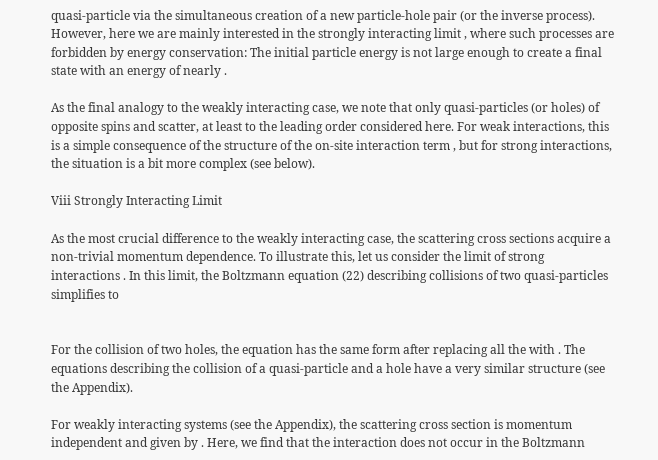quasi-particle via the simultaneous creation of a new particle-hole pair (or the inverse process). However, here we are mainly interested in the strongly interacting limit , where such processes are forbidden by energy conservation: The initial particle energy is not large enough to create a final state with an energy of nearly .

As the final analogy to the weakly interacting case, we note that only quasi-particles (or holes) of opposite spins and scatter, at least to the leading order considered here. For weak interactions, this is a simple consequence of the structure of the on-site interaction term , but for strong interactions, the situation is a bit more complex (see below).

Viii Strongly Interacting Limit

As the most crucial difference to the weakly interacting case, the scattering cross sections acquire a non-trivial momentum dependence. To illustrate this, let us consider the limit of strong interactions . In this limit, the Boltzmann equation (22) describing collisions of two quasi-particles simplifies to


For the collision of two holes, the equation has the same form after replacing all the with . The equations describing the collision of a quasi-particle and a hole have a very similar structure (see the Appendix).

For weakly interacting systems (see the Appendix), the scattering cross section is momentum independent and given by . Here, we find that the interaction does not occur in the Boltzmann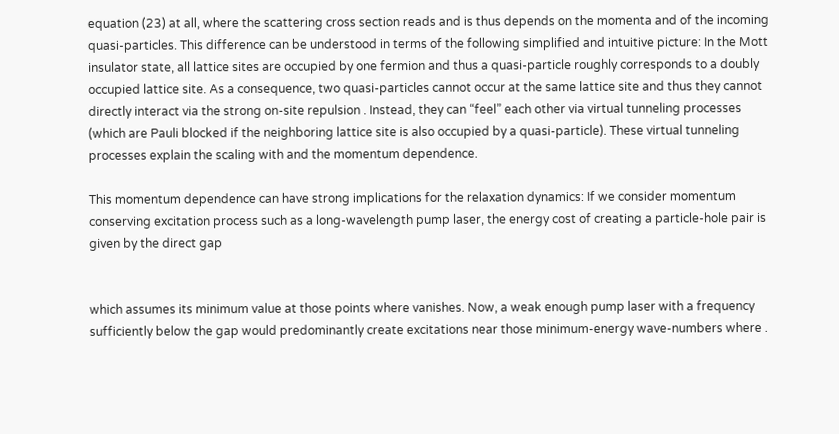equation (23) at all, where the scattering cross section reads and is thus depends on the momenta and of the incoming quasi-particles. This difference can be understood in terms of the following simplified and intuitive picture: In the Mott insulator state, all lattice sites are occupied by one fermion and thus a quasi-particle roughly corresponds to a doubly occupied lattice site. As a consequence, two quasi-particles cannot occur at the same lattice site and thus they cannot directly interact via the strong on-site repulsion . Instead, they can “feel” each other via virtual tunneling processes (which are Pauli blocked if the neighboring lattice site is also occupied by a quasi-particle). These virtual tunneling processes explain the scaling with and the momentum dependence.

This momentum dependence can have strong implications for the relaxation dynamics: If we consider momentum conserving excitation process such as a long-wavelength pump laser, the energy cost of creating a particle-hole pair is given by the direct gap


which assumes its minimum value at those points where vanishes. Now, a weak enough pump laser with a frequency sufficiently below the gap would predominantly create excitations near those minimum-energy wave-numbers where .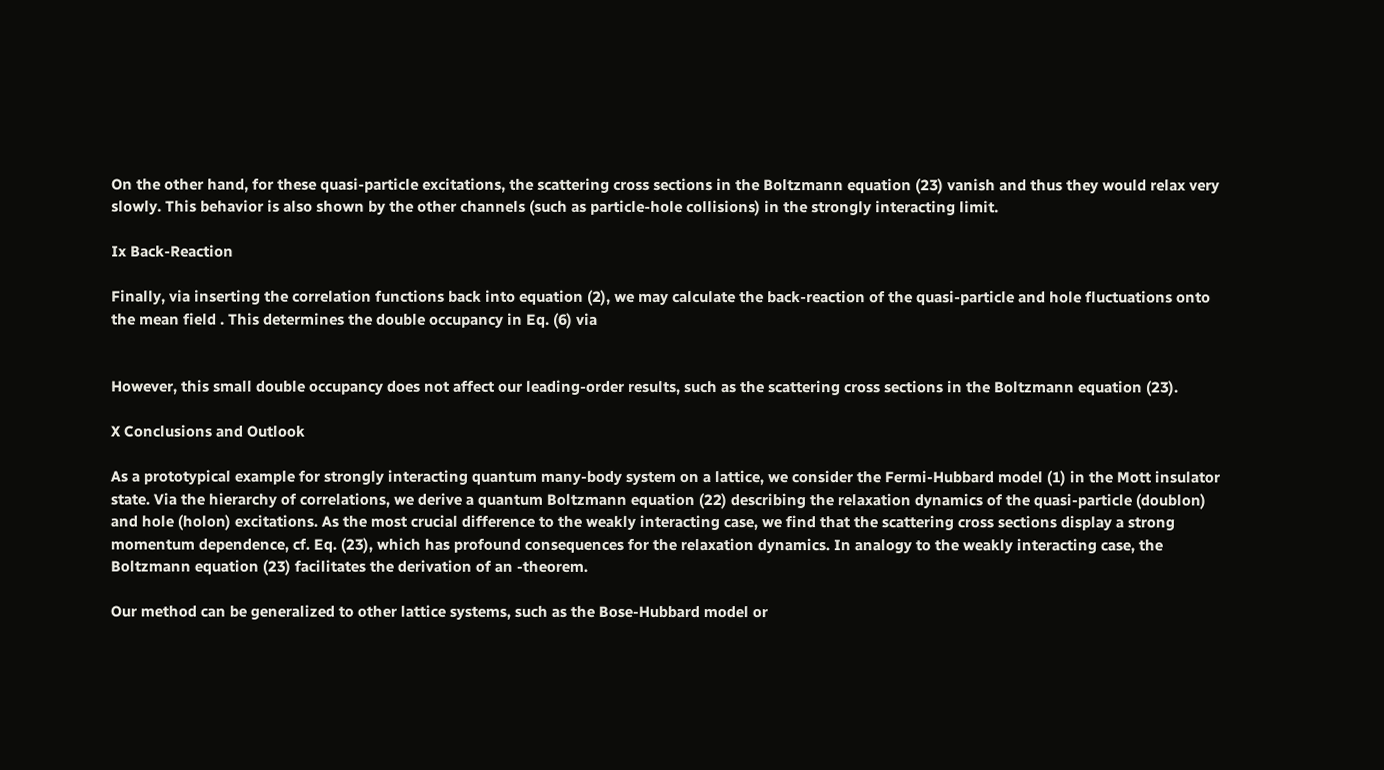On the other hand, for these quasi-particle excitations, the scattering cross sections in the Boltzmann equation (23) vanish and thus they would relax very slowly. This behavior is also shown by the other channels (such as particle-hole collisions) in the strongly interacting limit.

Ix Back-Reaction

Finally, via inserting the correlation functions back into equation (2), we may calculate the back-reaction of the quasi-particle and hole fluctuations onto the mean field . This determines the double occupancy in Eq. (6) via


However, this small double occupancy does not affect our leading-order results, such as the scattering cross sections in the Boltzmann equation (23).

X Conclusions and Outlook

As a prototypical example for strongly interacting quantum many-body system on a lattice, we consider the Fermi-Hubbard model (1) in the Mott insulator state. Via the hierarchy of correlations, we derive a quantum Boltzmann equation (22) describing the relaxation dynamics of the quasi-particle (doublon) and hole (holon) excitations. As the most crucial difference to the weakly interacting case, we find that the scattering cross sections display a strong momentum dependence, cf. Eq. (23), which has profound consequences for the relaxation dynamics. In analogy to the weakly interacting case, the Boltzmann equation (23) facilitates the derivation of an -theorem.

Our method can be generalized to other lattice systems, such as the Bose-Hubbard model or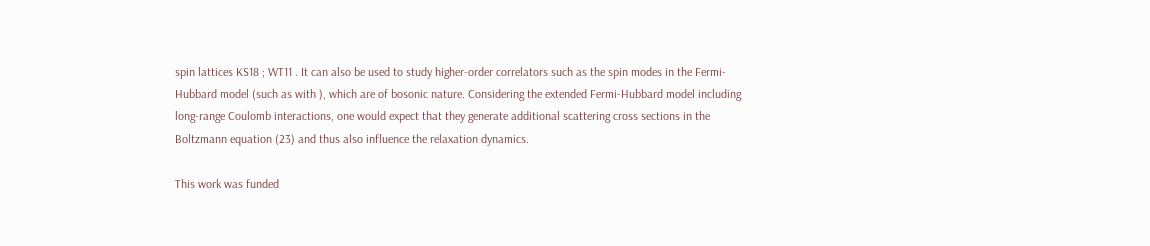spin lattices KS18 ; WT11 . It can also be used to study higher-order correlators such as the spin modes in the Fermi-Hubbard model (such as with ), which are of bosonic nature. Considering the extended Fermi-Hubbard model including long-range Coulomb interactions, one would expect that they generate additional scattering cross sections in the Boltzmann equation (23) and thus also influence the relaxation dynamics.

This work was funded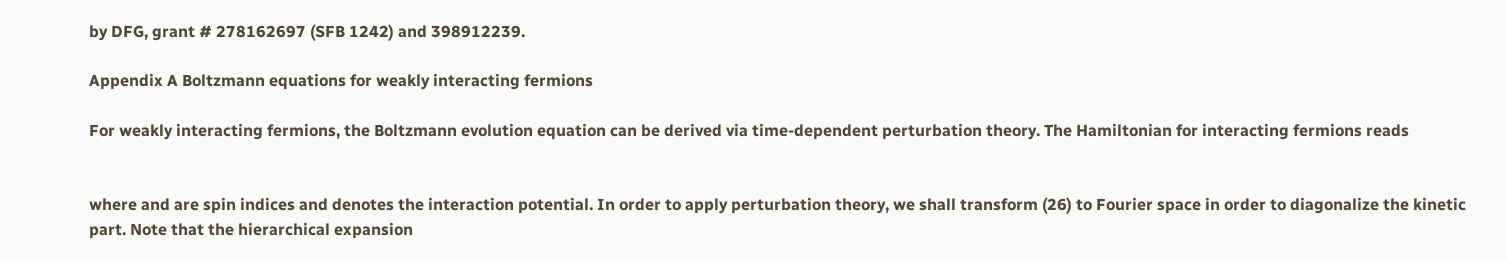by DFG, grant # 278162697 (SFB 1242) and 398912239.

Appendix A Boltzmann equations for weakly interacting fermions

For weakly interacting fermions, the Boltzmann evolution equation can be derived via time-dependent perturbation theory. The Hamiltonian for interacting fermions reads


where and are spin indices and denotes the interaction potential. In order to apply perturbation theory, we shall transform (26) to Fourier space in order to diagonalize the kinetic part. Note that the hierarchical expansion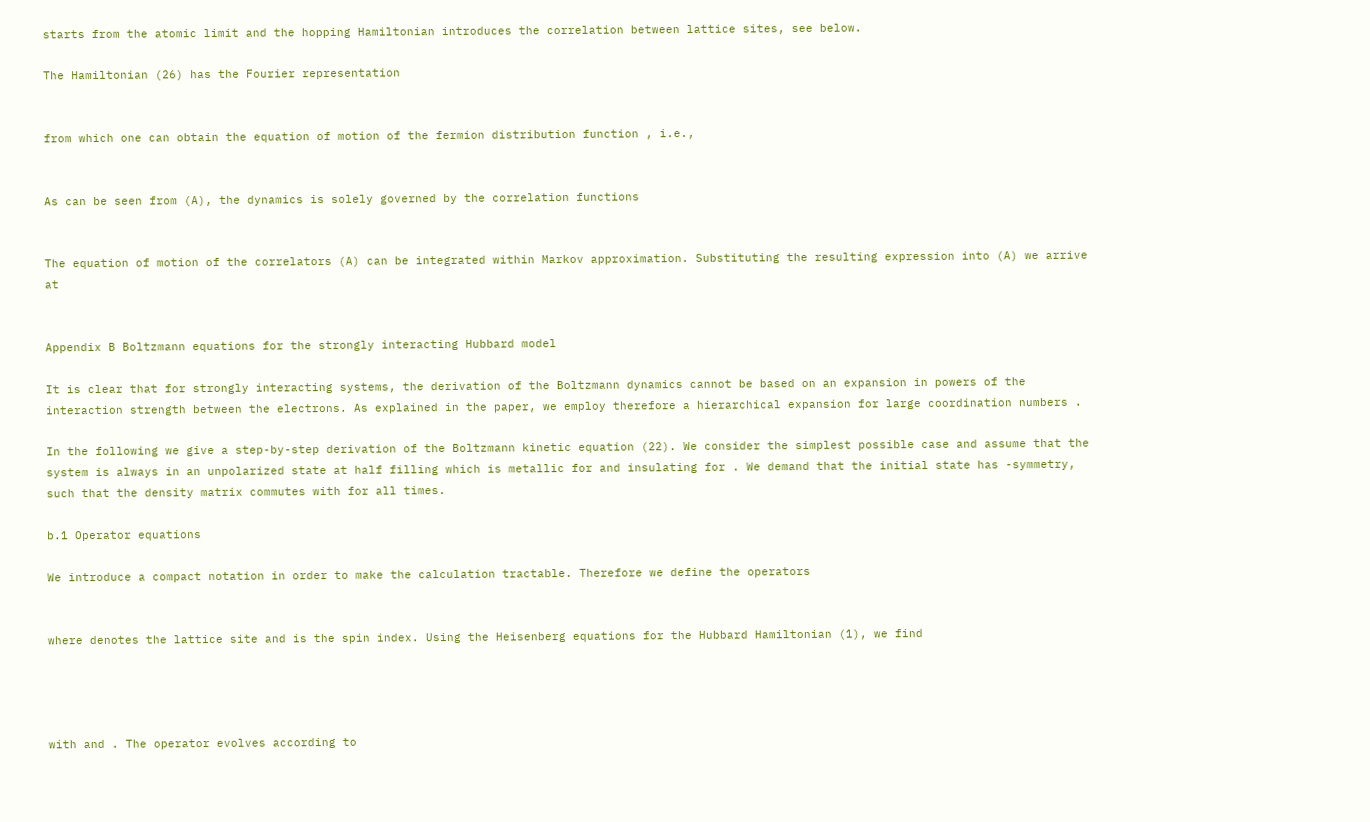starts from the atomic limit and the hopping Hamiltonian introduces the correlation between lattice sites, see below.

The Hamiltonian (26) has the Fourier representation


from which one can obtain the equation of motion of the fermion distribution function , i.e.,


As can be seen from (A), the dynamics is solely governed by the correlation functions


The equation of motion of the correlators (A) can be integrated within Markov approximation. Substituting the resulting expression into (A) we arrive at


Appendix B Boltzmann equations for the strongly interacting Hubbard model

It is clear that for strongly interacting systems, the derivation of the Boltzmann dynamics cannot be based on an expansion in powers of the interaction strength between the electrons. As explained in the paper, we employ therefore a hierarchical expansion for large coordination numbers .

In the following we give a step-by-step derivation of the Boltzmann kinetic equation (22). We consider the simplest possible case and assume that the system is always in an unpolarized state at half filling which is metallic for and insulating for . We demand that the initial state has -symmetry, such that the density matrix commutes with for all times.

b.1 Operator equations

We introduce a compact notation in order to make the calculation tractable. Therefore we define the operators


where denotes the lattice site and is the spin index. Using the Heisenberg equations for the Hubbard Hamiltonian (1), we find




with and . The operator evolves according to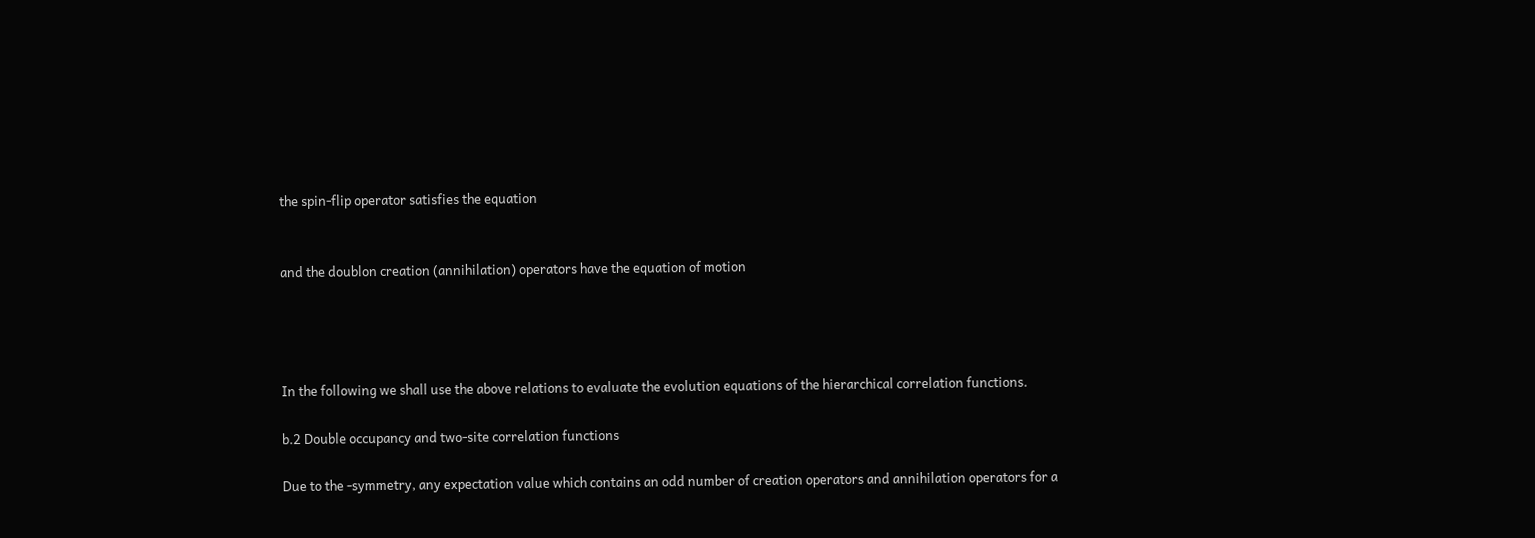the spin-flip operator satisfies the equation


and the doublon creation (annihilation) operators have the equation of motion




In the following we shall use the above relations to evaluate the evolution equations of the hierarchical correlation functions.

b.2 Double occupancy and two-site correlation functions

Due to the -symmetry, any expectation value which contains an odd number of creation operators and annihilation operators for a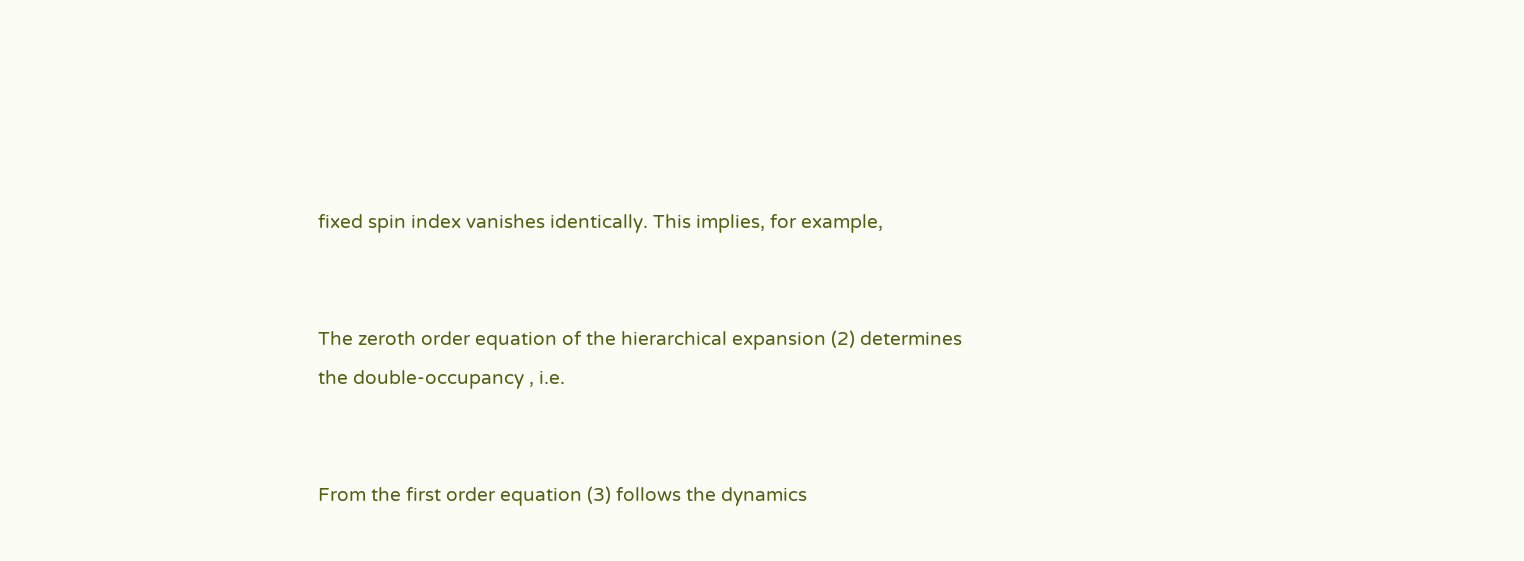fixed spin index vanishes identically. This implies, for example,


The zeroth order equation of the hierarchical expansion (2) determines the double-occupancy , i.e.


From the first order equation (3) follows the dynamics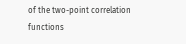of the two-point correlation functions